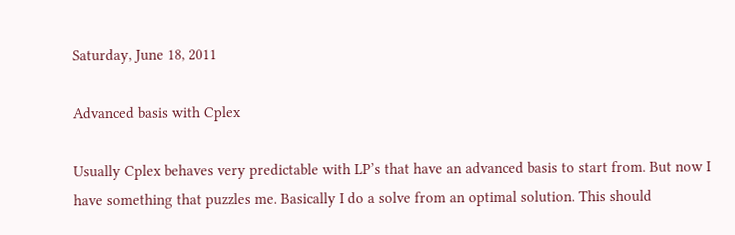Saturday, June 18, 2011

Advanced basis with Cplex

Usually Cplex behaves very predictable with LP’s that have an advanced basis to start from. But now I have something that puzzles me. Basically I do a solve from an optimal solution. This should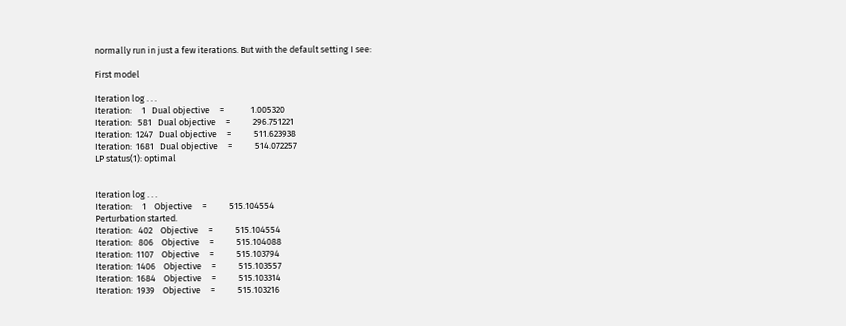normally run in just a few iterations. But with the default setting I see:

First model

Iteration log . . .
Iteration:     1   Dual objective     =             1.005320
Iteration:   581   Dual objective     =           296.751221
Iteration:  1247   Dual objective     =           511.623938
Iteration:  1681   Dual objective     =           514.072257
LP status(1): optimal


Iteration log . . .
Iteration:     1    Objective     =           515.104554
Perturbation started.
Iteration:   402    Objective     =           515.104554
Iteration:   806    Objective     =           515.104088
Iteration:  1107    Objective     =           515.103794
Iteration:  1406    Objective     =           515.103557
Iteration:  1684    Objective     =           515.103314
Iteration:  1939    Objective     =           515.103216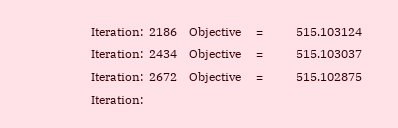Iteration:  2186    Objective     =           515.103124
Iteration:  2434    Objective     =           515.103037
Iteration:  2672    Objective     =           515.102875
Iteration: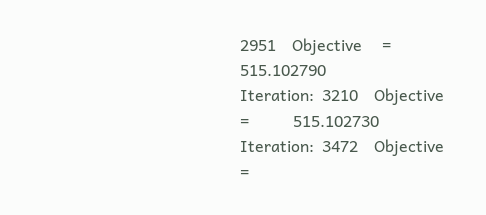2951    Objective     =           515.102790
Iteration:  3210    Objective     =           515.102730
Iteration:  3472    Objective     =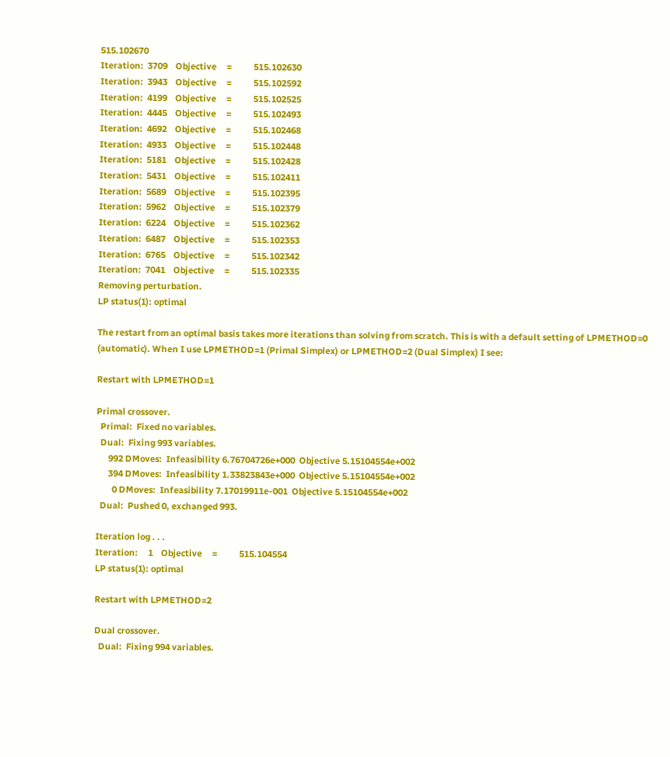515.102670
Iteration:  3709    Objective     =           515.102630
Iteration:  3943    Objective     =           515.102592
Iteration:  4199    Objective     =           515.102525
Iteration:  4445    Objective     =           515.102493
Iteration:  4692    Objective     =           515.102468
Iteration:  4933    Objective     =           515.102448
Iteration:  5181    Objective     =           515.102428
Iteration:  5431    Objective     =           515.102411
Iteration:  5689    Objective     =           515.102395
Iteration:  5962    Objective     =           515.102379
Iteration:  6224    Objective     =           515.102362
Iteration:  6487    Objective     =           515.102353
Iteration:  6765    Objective     =           515.102342
Iteration:  7041    Objective     =           515.102335
Removing perturbation.
LP status(1): optimal

The restart from an optimal basis takes more iterations than solving from scratch. This is with a default setting of LPMETHOD=0 (automatic). When I use LPMETHOD=1 (Primal Simplex) or LPMETHOD=2 (Dual Simplex) I see:

Restart with LPMETHOD=1

Primal crossover.
  Primal:  Fixed no variables.
  Dual:  Fixing 993 variables.
      992 DMoves:  Infeasibility 6.76704726e+000  Objective 5.15104554e+002
      394 DMoves:  Infeasibility 1.33823843e+000  Objective 5.15104554e+002
        0 DMoves:  Infeasibility 7.17019911e-001  Objective 5.15104554e+002
  Dual:  Pushed 0, exchanged 993.

Iteration log . . .
Iteration:     1    Objective     =           515.104554
LP status(1): optimal

Restart with LPMETHOD=2

Dual crossover.
  Dual:  Fixing 994 variables.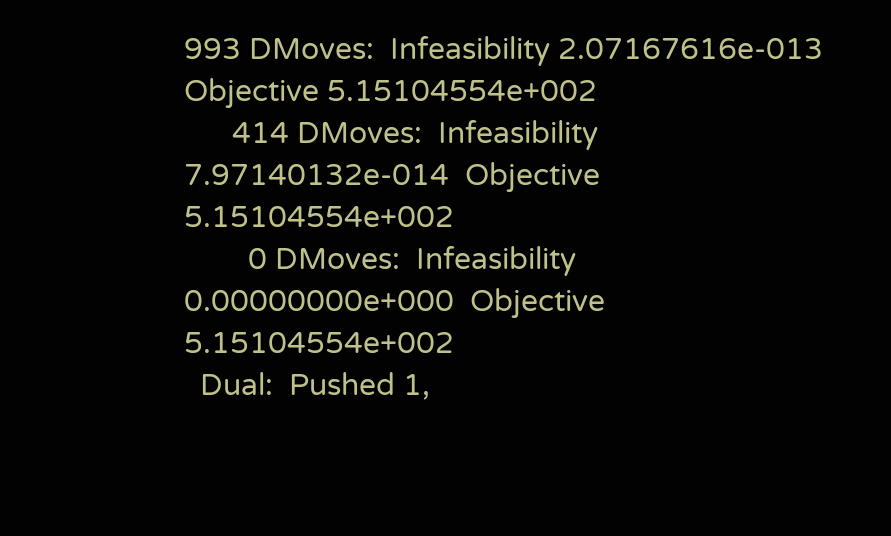993 DMoves:  Infeasibility 2.07167616e-013  Objective 5.15104554e+002
      414 DMoves:  Infeasibility 7.97140132e-014  Objective 5.15104554e+002
        0 DMoves:  Infeasibility 0.00000000e+000  Objective 5.15104554e+002
  Dual:  Pushed 1,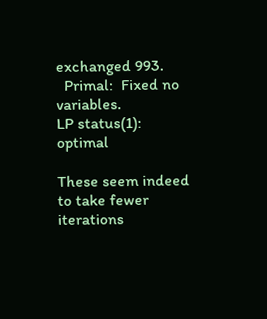exchanged 993.
  Primal:  Fixed no variables.
LP status(1): optimal

These seem indeed to take fewer iterations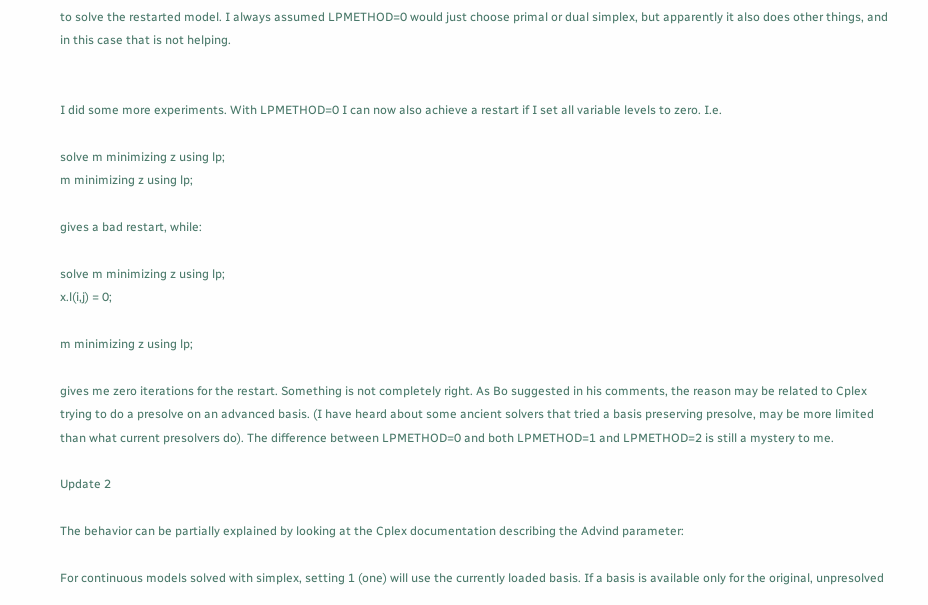to solve the restarted model. I always assumed LPMETHOD=0 would just choose primal or dual simplex, but apparently it also does other things, and in this case that is not helping.


I did some more experiments. With LPMETHOD=0 I can now also achieve a restart if I set all variable levels to zero. I.e.

solve m minimizing z using lp;
m minimizing z using lp;

gives a bad restart, while:

solve m minimizing z using lp;
x.l(i,j) = 0;

m minimizing z using lp;

gives me zero iterations for the restart. Something is not completely right. As Bo suggested in his comments, the reason may be related to Cplex trying to do a presolve on an advanced basis. (I have heard about some ancient solvers that tried a basis preserving presolve, may be more limited than what current presolvers do). The difference between LPMETHOD=0 and both LPMETHOD=1 and LPMETHOD=2 is still a mystery to me.

Update 2

The behavior can be partially explained by looking at the Cplex documentation describing the Advind parameter:

For continuous models solved with simplex, setting 1 (one) will use the currently loaded basis. If a basis is available only for the original, unpresolved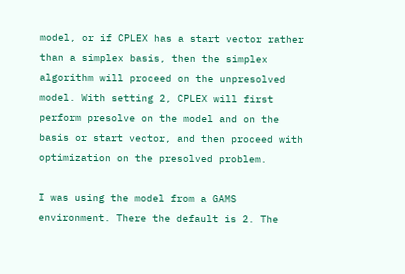model, or if CPLEX has a start vector rather than a simplex basis, then the simplex algorithm will proceed on the unpresolved model. With setting 2, CPLEX will first perform presolve on the model and on the basis or start vector, and then proceed with optimization on the presolved problem.

I was using the model from a GAMS environment. There the default is 2. The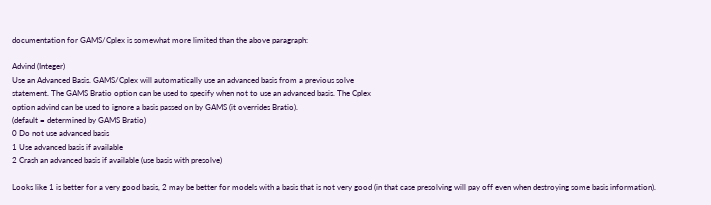documentation for GAMS/Cplex is somewhat more limited than the above paragraph:

Advind (Integer)
Use an Advanced Basis. GAMS/Cplex will automatically use an advanced basis from a previous solve
statement. The GAMS Bratio option can be used to specify when not to use an advanced basis. The Cplex
option advind can be used to ignore a basis passed on by GAMS (it overrides Bratio).
(default = determined by GAMS Bratio)
0 Do not use advanced basis
1 Use advanced basis if available
2 Crash an advanced basis if available (use basis with presolve)

Looks like 1 is better for a very good basis, 2 may be better for models with a basis that is not very good (in that case presolving will pay off even when destroying some basis information).